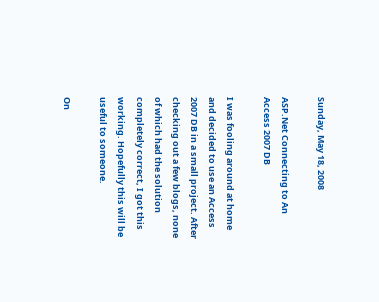Sunday, May 18, 2008

ASP.Net Connecting to An Access 2007 DB

I was fooling around at home and decided to use an Access 2007 DB in a small project. After checking out a few blogs, none of which had the solution completely correct, I got this working. Hopefully this will be useful to someone.

On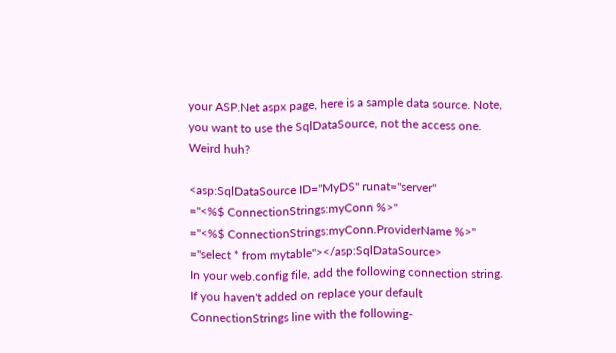your ASP.Net aspx page, here is a sample data source. Note, you want to use the SqlDataSource, not the access one. Weird huh?

<asp:SqlDataSource ID="MyDS" runat="server"
="<%$ ConnectionStrings:myConn %>"
="<%$ ConnectionStrings:myConn.ProviderName %>"
="select * from mytable"></asp:SqlDataSource>
In your web.config file, add the following connection string. If you haven't added on replace your default ConnectionStrings line with the following-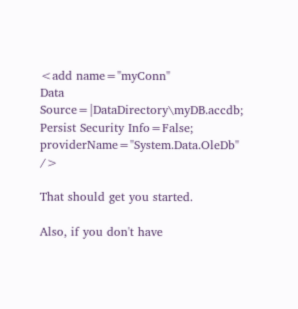<add name="myConn"
Data Source=|DataDirectory\myDB.accdb;
Persist Security Info=False;
providerName="System.Data.OleDb" />

That should get you started.

Also, if you don't have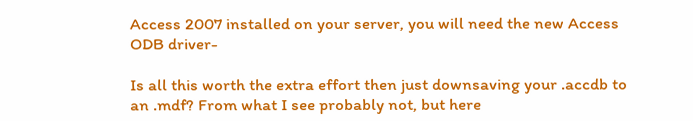Access 2007 installed on your server, you will need the new Access ODB driver-

Is all this worth the extra effort then just downsaving your .accdb to an .mdf? From what I see probably not, but here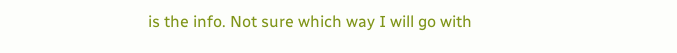is the info. Not sure which way I will go with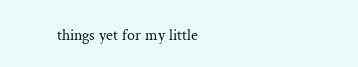things yet for my little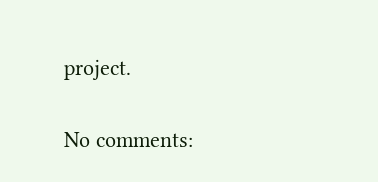project.


No comments: